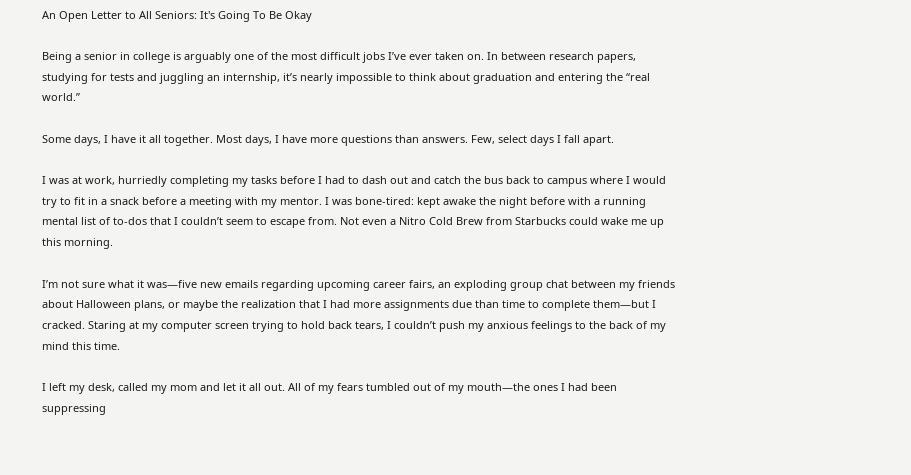An Open Letter to All Seniors: It's Going To Be Okay

Being a senior in college is arguably one of the most difficult jobs I’ve ever taken on. In between research papers, studying for tests and juggling an internship, it’s nearly impossible to think about graduation and entering the “real world.”

Some days, I have it all together. Most days, I have more questions than answers. Few, select days I fall apart.

I was at work, hurriedly completing my tasks before I had to dash out and catch the bus back to campus where I would try to fit in a snack before a meeting with my mentor. I was bone-tired: kept awake the night before with a running mental list of to-dos that I couldn’t seem to escape from. Not even a Nitro Cold Brew from Starbucks could wake me up this morning.

I’m not sure what it was—five new emails regarding upcoming career fairs, an exploding group chat between my friends about Halloween plans, or maybe the realization that I had more assignments due than time to complete them—but I cracked. Staring at my computer screen trying to hold back tears, I couldn’t push my anxious feelings to the back of my mind this time.

I left my desk, called my mom and let it all out. All of my fears tumbled out of my mouth—the ones I had been suppressing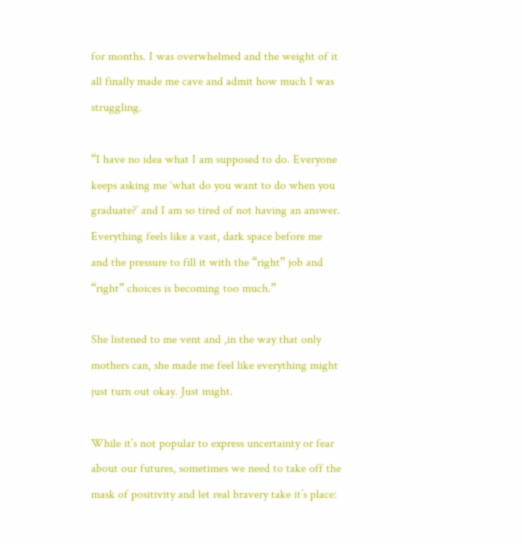for months. I was overwhelmed and the weight of it all finally made me cave and admit how much I was struggling.

“I have no idea what I am supposed to do. Everyone keeps asking me ‘what do you want to do when you graduate?’ and I am so tired of not having an answer. Everything feels like a vast, dark space before me and the pressure to fill it with the “right” job and “right” choices is becoming too much.”

She listened to me vent and ,in the way that only mothers can, she made me feel like everything might just turn out okay. Just might.

While it’s not popular to express uncertainty or fear about our futures, sometimes we need to take off the mask of positivity and let real bravery take it’s place: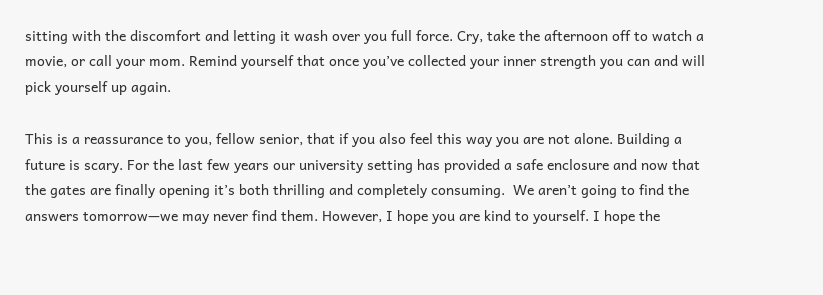sitting with the discomfort and letting it wash over you full force. Cry, take the afternoon off to watch a movie, or call your mom. Remind yourself that once you’ve collected your inner strength you can and will pick yourself up again.

This is a reassurance to you, fellow senior, that if you also feel this way you are not alone. Building a future is scary. For the last few years our university setting has provided a safe enclosure and now that the gates are finally opening it’s both thrilling and completely consuming.  We aren’t going to find the answers tomorrow—we may never find them. However, I hope you are kind to yourself. I hope the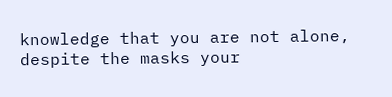knowledge that you are not alone, despite the masks your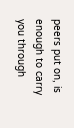peers put on, is enough to carry you through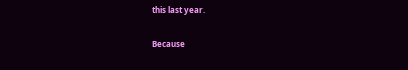this last year.

Because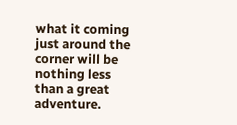what it coming just around the corner will be nothing less than a great adventure.